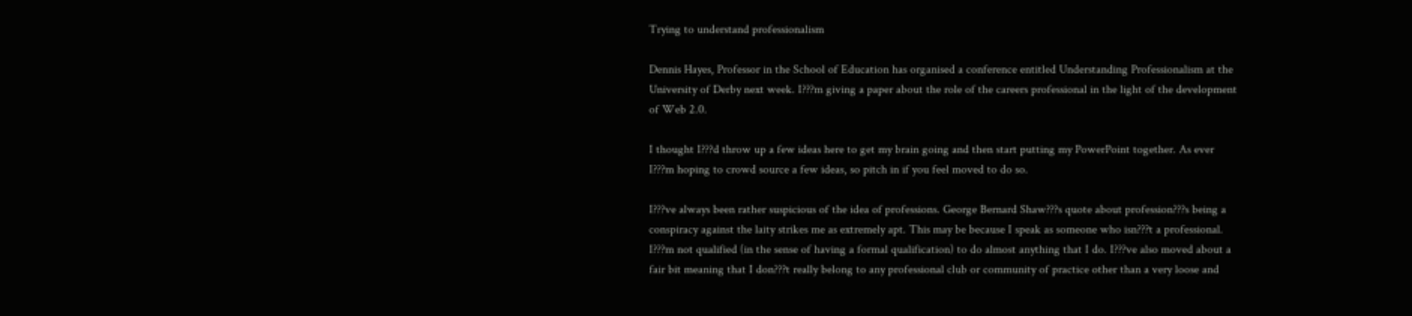Trying to understand professionalism

Dennis Hayes, Professor in the School of Education has organised a conference entitled Understanding Professionalism at the University of Derby next week. I???m giving a paper about the role of the careers professional in the light of the development of Web 2.0.

I thought I???d throw up a few ideas here to get my brain going and then start putting my PowerPoint together. As ever I???m hoping to crowd source a few ideas, so pitch in if you feel moved to do so.

I???ve always been rather suspicious of the idea of professions. George Bernard Shaw???s quote about profession???s being a conspiracy against the laity strikes me as extremely apt. This may be because I speak as someone who isn???t a professional. I???m not qualified (in the sense of having a formal qualification) to do almost anything that I do. I???ve also moved about a fair bit meaning that I don???t really belong to any professional club or community of practice other than a very loose and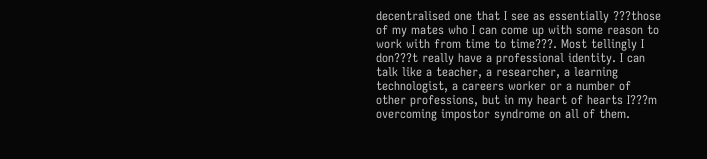decentralised one that I see as essentially ???those of my mates who I can come up with some reason to work with from time to time???. Most tellingly I don???t really have a professional identity. I can talk like a teacher, a researcher, a learning technologist, a careers worker or a number of other professions, but in my heart of hearts I???m overcoming impostor syndrome on all of them.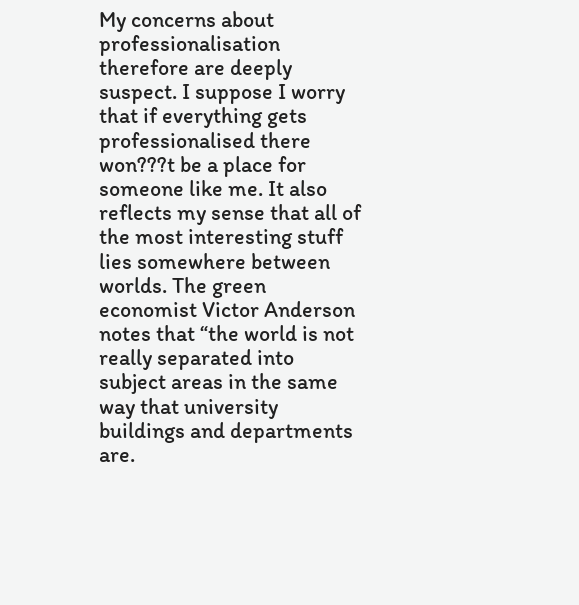My concerns about professionalisation therefore are deeply suspect. I suppose I worry that if everything gets professionalised there won???t be a place for someone like me. It also reflects my sense that all of the most interesting stuff lies somewhere between worlds. The green economist Victor Anderson notes that “the world is not really separated into subject areas in the same way that university buildings and departments are.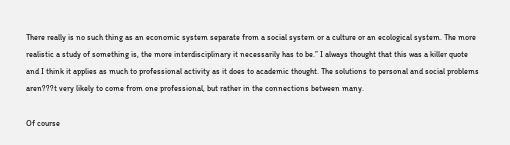There really is no such thing as an economic system separate from a social system or a culture or an ecological system. The more realistic a study of something is, the more interdisciplinary it necessarily has to be.” I always thought that this was a killer quote and I think it applies as much to professional activity as it does to academic thought. The solutions to personal and social problems aren???t very likely to come from one professional, but rather in the connections between many.

Of course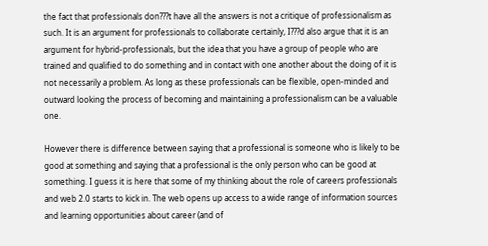the fact that professionals don???t have all the answers is not a critique of professionalism as such. It is an argument for professionals to collaborate certainly, I???d also argue that it is an argument for hybrid-professionals, but the idea that you have a group of people who are trained and qualified to do something and in contact with one another about the doing of it is not necessarily a problem. As long as these professionals can be flexible, open-minded and outward looking the process of becoming and maintaining a professionalism can be a valuable one.

However there is difference between saying that a professional is someone who is likely to be good at something and saying that a professional is the only person who can be good at something. I guess it is here that some of my thinking about the role of careers professionals and web 2.0 starts to kick in. The web opens up access to a wide range of information sources and learning opportunities about career (and of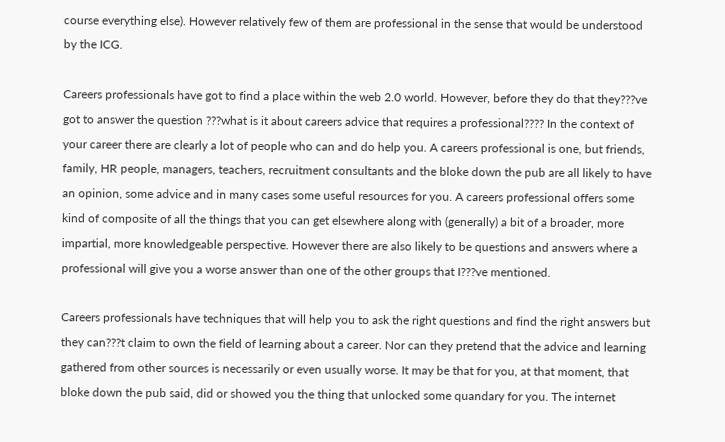course everything else). However relatively few of them are professional in the sense that would be understood by the ICG.

Careers professionals have got to find a place within the web 2.0 world. However, before they do that they???ve got to answer the question ???what is it about careers advice that requires a professional???? In the context of your career there are clearly a lot of people who can and do help you. A careers professional is one, but friends, family, HR people, managers, teachers, recruitment consultants and the bloke down the pub are all likely to have an opinion, some advice and in many cases some useful resources for you. A careers professional offers some kind of composite of all the things that you can get elsewhere along with (generally) a bit of a broader, more impartial, more knowledgeable perspective. However there are also likely to be questions and answers where a professional will give you a worse answer than one of the other groups that I???ve mentioned.

Careers professionals have techniques that will help you to ask the right questions and find the right answers but they can???t claim to own the field of learning about a career. Nor can they pretend that the advice and learning gathered from other sources is necessarily or even usually worse. It may be that for you, at that moment, that bloke down the pub said, did or showed you the thing that unlocked some quandary for you. The internet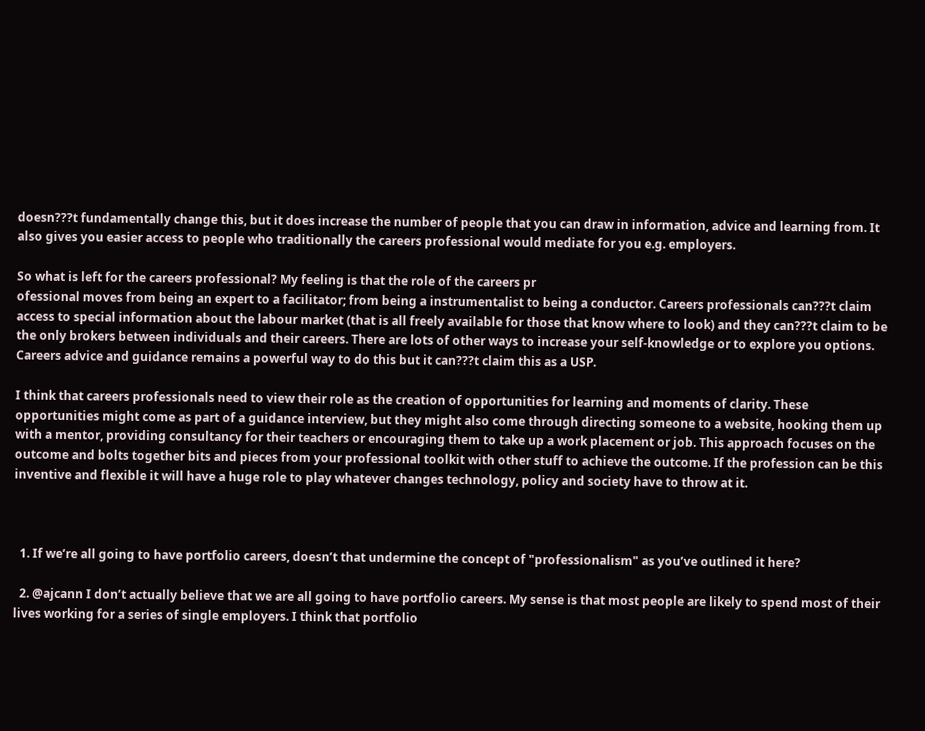doesn???t fundamentally change this, but it does increase the number of people that you can draw in information, advice and learning from. It also gives you easier access to people who traditionally the careers professional would mediate for you e.g. employers.

So what is left for the careers professional? My feeling is that the role of the careers pr
ofessional moves from being an expert to a facilitator; from being a instrumentalist to being a conductor. Careers professionals can???t claim access to special information about the labour market (that is all freely available for those that know where to look) and they can???t claim to be the only brokers between individuals and their careers. There are lots of other ways to increase your self-knowledge or to explore you options. Careers advice and guidance remains a powerful way to do this but it can???t claim this as a USP.

I think that careers professionals need to view their role as the creation of opportunities for learning and moments of clarity. These opportunities might come as part of a guidance interview, but they might also come through directing someone to a website, hooking them up with a mentor, providing consultancy for their teachers or encouraging them to take up a work placement or job. This approach focuses on the outcome and bolts together bits and pieces from your professional toolkit with other stuff to achieve the outcome. If the profession can be this inventive and flexible it will have a huge role to play whatever changes technology, policy and society have to throw at it.



  1. If we’re all going to have portfolio careers, doesn’t that undermine the concept of "professionalism" as you’ve outlined it here?

  2. @ajcann I don’t actually believe that we are all going to have portfolio careers. My sense is that most people are likely to spend most of their lives working for a series of single employers. I think that portfolio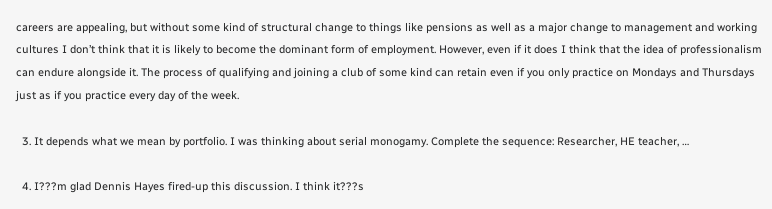careers are appealing, but without some kind of structural change to things like pensions as well as a major change to management and working cultures I don’t think that it is likely to become the dominant form of employment. However, even if it does I think that the idea of professionalism can endure alongside it. The process of qualifying and joining a club of some kind can retain even if you only practice on Mondays and Thursdays just as if you practice every day of the week.

  3. It depends what we mean by portfolio. I was thinking about serial monogamy. Complete the sequence: Researcher, HE teacher, …

  4. I???m glad Dennis Hayes fired-up this discussion. I think it???s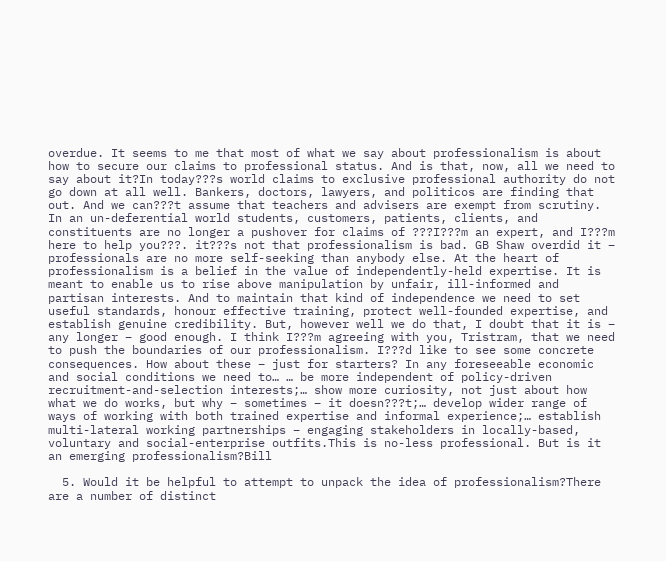overdue. It seems to me that most of what we say about professionalism is about how to secure our claims to professional status. And is that, now, all we need to say about it?In today???s world claims to exclusive professional authority do not go down at all well. Bankers, doctors, lawyers, and politicos are finding that out. And we can???t assume that teachers and advisers are exempt from scrutiny. In an un-deferential world students, customers, patients, clients, and constituents are no longer a pushover for claims of ???I???m an expert, and I???m here to help you???. it???s not that professionalism is bad. GB Shaw overdid it – professionals are no more self-seeking than anybody else. At the heart of professionalism is a belief in the value of independently-held expertise. It is meant to enable us to rise above manipulation by unfair, ill-informed and partisan interests. And to maintain that kind of independence we need to set useful standards, honour effective training, protect well-founded expertise, and establish genuine credibility. But, however well we do that, I doubt that it is – any longer – good enough. I think I???m agreeing with you, Tristram, that we need to push the boundaries of our professionalism. I???d like to see some concrete consequences. How about these – just for starters? In any foreseeable economic and social conditions we need to… … be more independent of policy-driven recruitment-and-selection interests;… show more curiosity, not just about how what we do works, but why – sometimes – it doesn???t;… develop wider range of ways of working with both trained expertise and informal experience;… establish multi-lateral working partnerships – engaging stakeholders in locally-based, voluntary and social-enterprise outfits.This is no-less professional. But is it an emerging professionalism?Bill

  5. Would it be helpful to attempt to unpack the idea of professionalism?There are a number of distinct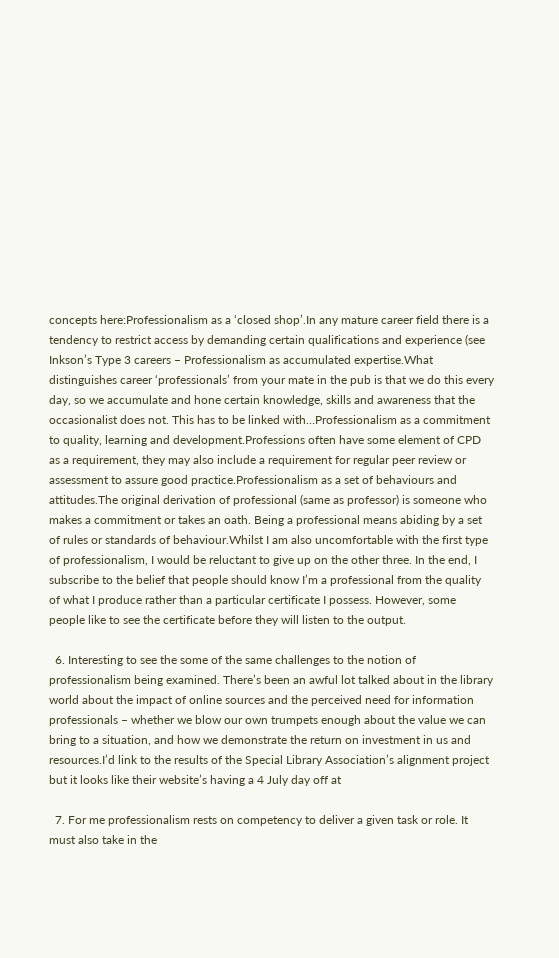concepts here:Professionalism as a ‘closed shop’.In any mature career field there is a tendency to restrict access by demanding certain qualifications and experience (see Inkson’s Type 3 careers – Professionalism as accumulated expertise.What distinguishes career ‘professionals’ from your mate in the pub is that we do this every day, so we accumulate and hone certain knowledge, skills and awareness that the occasionalist does not. This has to be linked with…Professionalism as a commitment to quality, learning and development.Professions often have some element of CPD as a requirement, they may also include a requirement for regular peer review or assessment to assure good practice.Professionalism as a set of behaviours and attitudes.The original derivation of professional (same as professor) is someone who makes a commitment or takes an oath. Being a professional means abiding by a set of rules or standards of behaviour.Whilst I am also uncomfortable with the first type of professionalism, I would be reluctant to give up on the other three. In the end, I subscribe to the belief that people should know I’m a professional from the quality of what I produce rather than a particular certificate I possess. However, some people like to see the certificate before they will listen to the output.

  6. Interesting to see the some of the same challenges to the notion of professionalism being examined. There’s been an awful lot talked about in the library world about the impact of online sources and the perceived need for information professionals – whether we blow our own trumpets enough about the value we can bring to a situation, and how we demonstrate the return on investment in us and resources.I’d link to the results of the Special Library Association’s alignment project but it looks like their website’s having a 4 July day off at

  7. For me professionalism rests on competency to deliver a given task or role. It must also take in the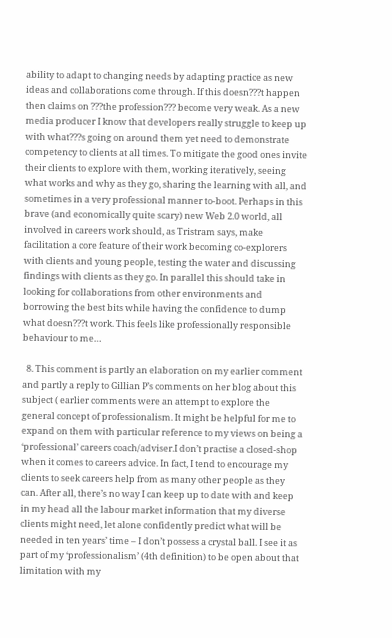ability to adapt to changing needs by adapting practice as new ideas and collaborations come through. If this doesn???t happen then claims on ???the profession??? become very weak. As a new media producer I know that developers really struggle to keep up with what???s going on around them yet need to demonstrate competency to clients at all times. To mitigate the good ones invite their clients to explore with them, working iteratively, seeing what works and why as they go, sharing the learning with all, and sometimes in a very professional manner to-boot. Perhaps in this brave (and economically quite scary) new Web 2.0 world, all involved in careers work should, as Tristram says, make facilitation a core feature of their work becoming co-explorers with clients and young people, testing the water and discussing findings with clients as they go. In parallel this should take in looking for collaborations from other environments and borrowing the best bits while having the confidence to dump what doesn???t work. This feels like professionally responsible behaviour to me…

  8. This comment is partly an elaboration on my earlier comment and partly a reply to Gillian P’s comments on her blog about this subject ( earlier comments were an attempt to explore the general concept of professionalism. It might be helpful for me to expand on them with particular reference to my views on being a ‘professional’ careers coach/adviser.I don’t practise a closed-shop when it comes to careers advice. In fact, I tend to encourage my clients to seek careers help from as many other people as they can. After all, there’s no way I can keep up to date with and keep in my head all the labour market information that my diverse clients might need, let alone confidently predict what will be needed in ten years’ time – I don’t possess a crystal ball. I see it as part of my ‘professionalism’ (4th definition) to be open about that limitation with my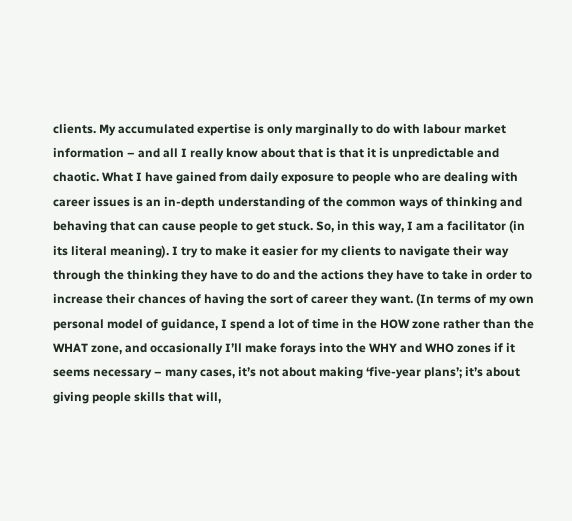clients. My accumulated expertise is only marginally to do with labour market information – and all I really know about that is that it is unpredictable and chaotic. What I have gained from daily exposure to people who are dealing with career issues is an in-depth understanding of the common ways of thinking and behaving that can cause people to get stuck. So, in this way, I am a facilitator (in its literal meaning). I try to make it easier for my clients to navigate their way through the thinking they have to do and the actions they have to take in order to increase their chances of having the sort of career they want. (In terms of my own personal model of guidance, I spend a lot of time in the HOW zone rather than the WHAT zone, and occasionally I’ll make forays into the WHY and WHO zones if it seems necessary – many cases, it’s not about making ‘five-year plans’; it’s about giving people skills that will,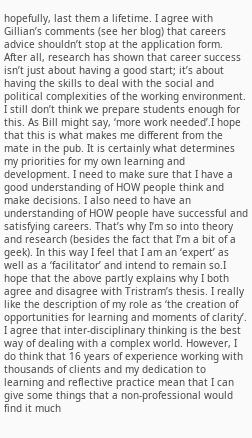hopefully, last them a lifetime. I agree with Gillian’s comments (see her blog) that careers advice shouldn’t stop at the application form. After all, research has shown that career success isn’t just about having a good start; it’s about having the skills to deal with the social and political complexities of the working environment. I still don’t think we prepare students enough for this. As Bill might say, ‘more work needed’.I hope that this is what makes me different from the mate in the pub. It is certainly what determines my priorities for my own learning and development. I need to make sure that I have a good understanding of HOW people think and make decisions. I also need to have an understanding of HOW people have successful and satisfying careers. That’s why I’m so into theory and research (besides the fact that I’m a bit of a geek). In this way I feel that I am an ‘expert’ as well as a ‘facilitator’ and intend to remain so.I hope that the above partly explains why I both agree and disagree with Tristram’s thesis. I really like the description of my role as ‘the creation of opportunities for learning and moments of clarity’. I agree that inter-disciplinary thinking is the best way of dealing with a complex world. However, I do think that 16 years of experience working with thousands of clients and my dedication to learning and reflective practice mean that I can give some things that a non-professional would find it much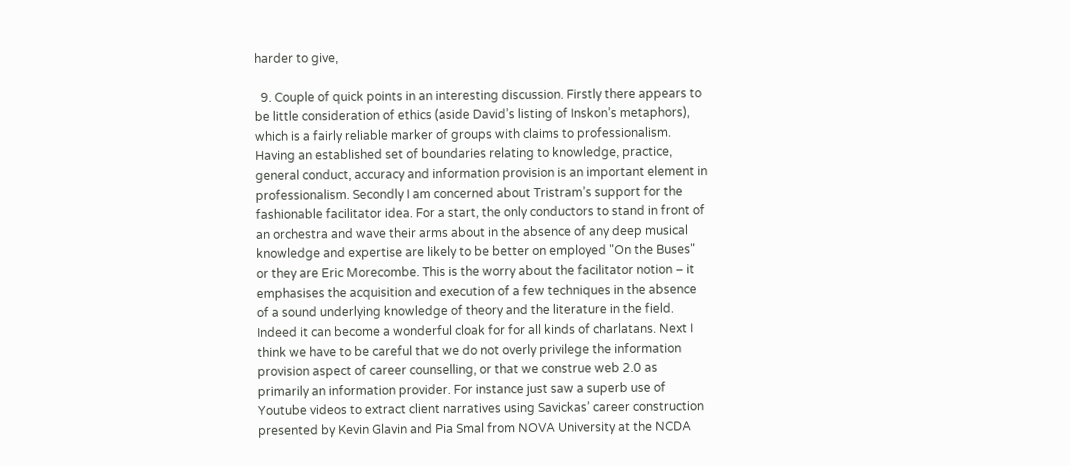harder to give,

  9. Couple of quick points in an interesting discussion. Firstly there appears to be little consideration of ethics (aside David’s listing of Inskon’s metaphors), which is a fairly reliable marker of groups with claims to professionalism. Having an established set of boundaries relating to knowledge, practice, general conduct, accuracy and information provision is an important element in professionalism. Secondly I am concerned about Tristram’s support for the fashionable facilitator idea. For a start, the only conductors to stand in front of an orchestra and wave their arms about in the absence of any deep musical knowledge and expertise are likely to be better on employed "On the Buses" or they are Eric Morecombe. This is the worry about the facilitator notion – it emphasises the acquisition and execution of a few techniques in the absence of a sound underlying knowledge of theory and the literature in the field. Indeed it can become a wonderful cloak for for all kinds of charlatans. Next I think we have to be careful that we do not overly privilege the information provision aspect of career counselling, or that we construe web 2.0 as primarily an information provider. For instance just saw a superb use of Youtube videos to extract client narratives using Savickas’ career construction presented by Kevin Glavin and Pia Smal from NOVA University at the NCDA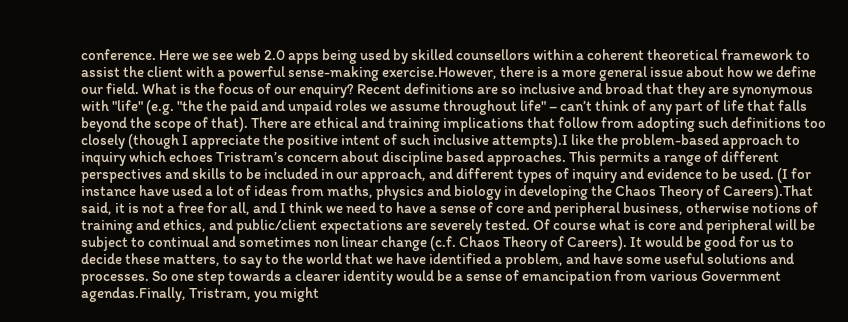conference. Here we see web 2.0 apps being used by skilled counsellors within a coherent theoretical framework to assist the client with a powerful sense-making exercise.However, there is a more general issue about how we define our field. What is the focus of our enquiry? Recent definitions are so inclusive and broad that they are synonymous with "life" (e.g. "the the paid and unpaid roles we assume throughout life" – can’t think of any part of life that falls beyond the scope of that). There are ethical and training implications that follow from adopting such definitions too closely (though I appreciate the positive intent of such inclusive attempts).I like the problem-based approach to inquiry which echoes Tristram’s concern about discipline based approaches. This permits a range of different perspectives and skills to be included in our approach, and different types of inquiry and evidence to be used. (I for instance have used a lot of ideas from maths, physics and biology in developing the Chaos Theory of Careers).That said, it is not a free for all, and I think we need to have a sense of core and peripheral business, otherwise notions of training and ethics, and public/client expectations are severely tested. Of course what is core and peripheral will be subject to continual and sometimes non linear change (c.f. Chaos Theory of Careers). It would be good for us to decide these matters, to say to the world that we have identified a problem, and have some useful solutions and processes. So one step towards a clearer identity would be a sense of emancipation from various Government agendas.Finally, Tristram, you might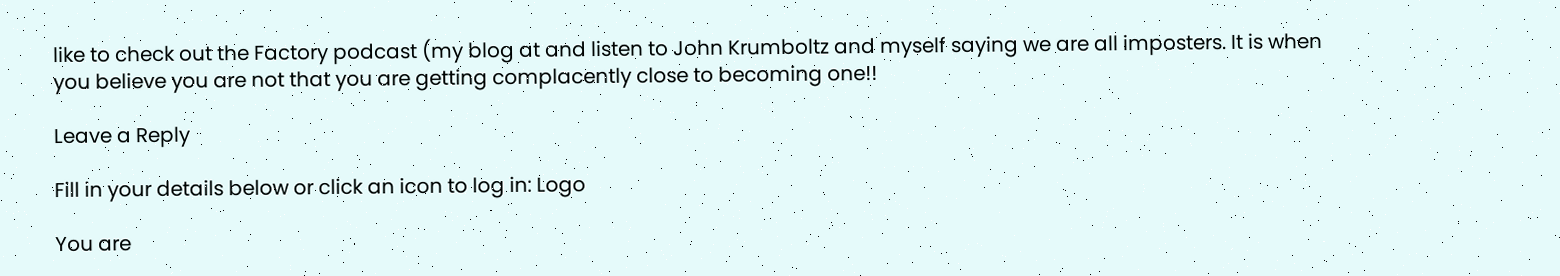like to check out the Factory podcast (my blog at and listen to John Krumboltz and myself saying we are all imposters. It is when you believe you are not that you are getting complacently close to becoming one!!

Leave a Reply

Fill in your details below or click an icon to log in: Logo

You are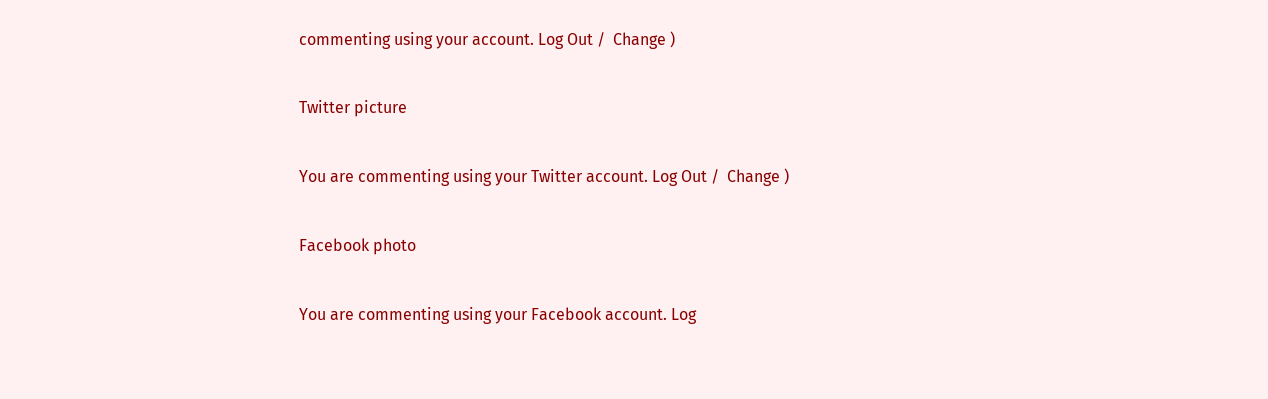commenting using your account. Log Out /  Change )

Twitter picture

You are commenting using your Twitter account. Log Out /  Change )

Facebook photo

You are commenting using your Facebook account. Log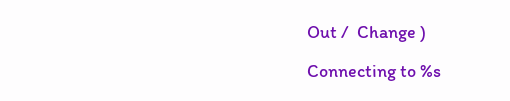Out /  Change )

Connecting to %s